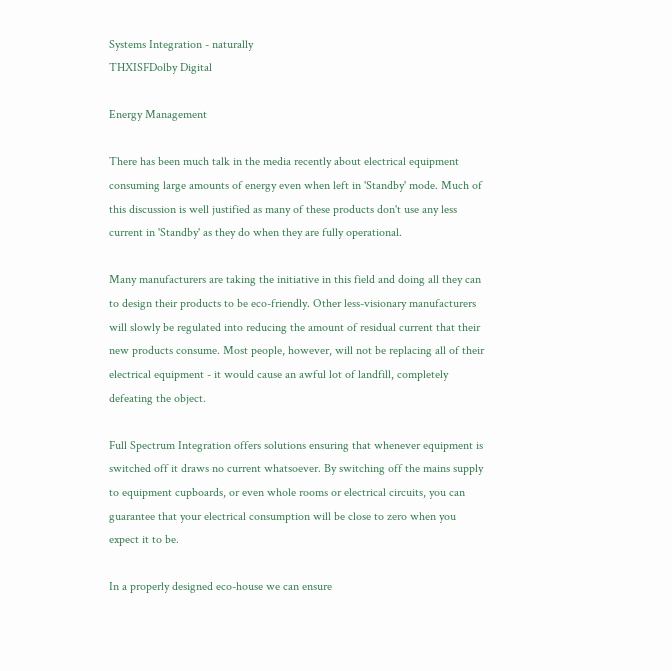Systems Integration - naturally
THXISFDolby Digital

Energy Management

There has been much talk in the media recently about electrical equipment consuming large amounts of energy even when left in 'Standby' mode. Much of this discussion is well justified as many of these products don't use any less current in 'Standby' as they do when they are fully operational.

Many manufacturers are taking the initiative in this field and doing all they can to design their products to be eco-friendly. Other less-visionary manufacturers will slowly be regulated into reducing the amount of residual current that their new products consume. Most people, however, will not be replacing all of their electrical equipment - it would cause an awful lot of landfill, completely defeating the object.

Full Spectrum Integration offers solutions ensuring that whenever equipment is switched off it draws no current whatsoever. By switching off the mains supply to equipment cupboards, or even whole rooms or electrical circuits, you can guarantee that your electrical consumption will be close to zero when you expect it to be.

In a properly designed eco-house we can ensure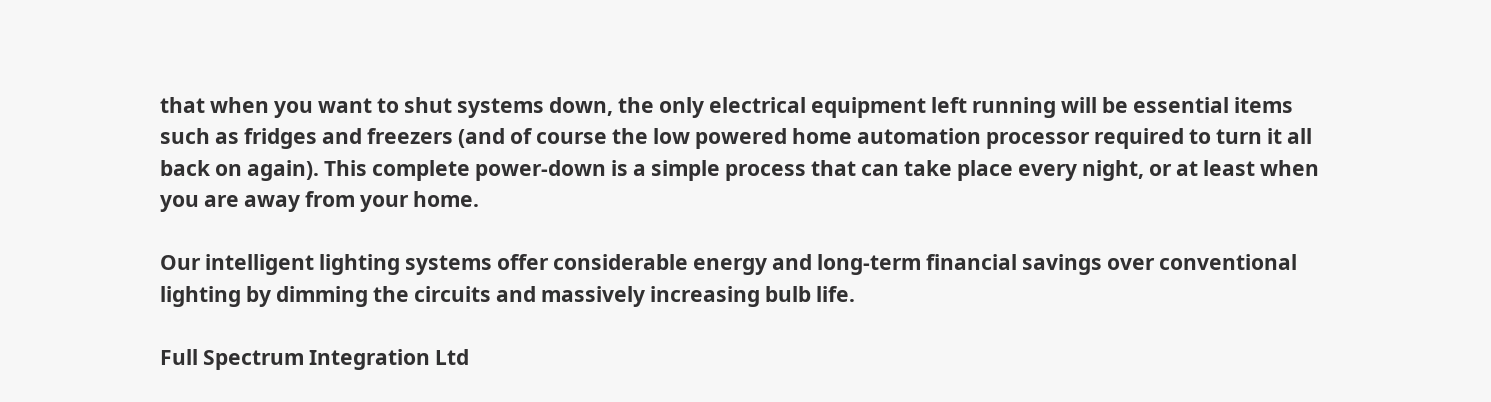that when you want to shut systems down, the only electrical equipment left running will be essential items such as fridges and freezers (and of course the low powered home automation processor required to turn it all back on again). This complete power-down is a simple process that can take place every night, or at least when you are away from your home.

Our intelligent lighting systems offer considerable energy and long-term financial savings over conventional lighting by dimming the circuits and massively increasing bulb life.

Full Spectrum Integration Ltd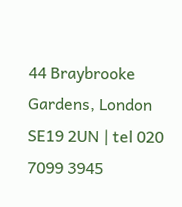44 Braybrooke Gardens, London SE19 2UN | tel 020 7099 3945